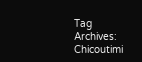Tag Archives: Chicoutimi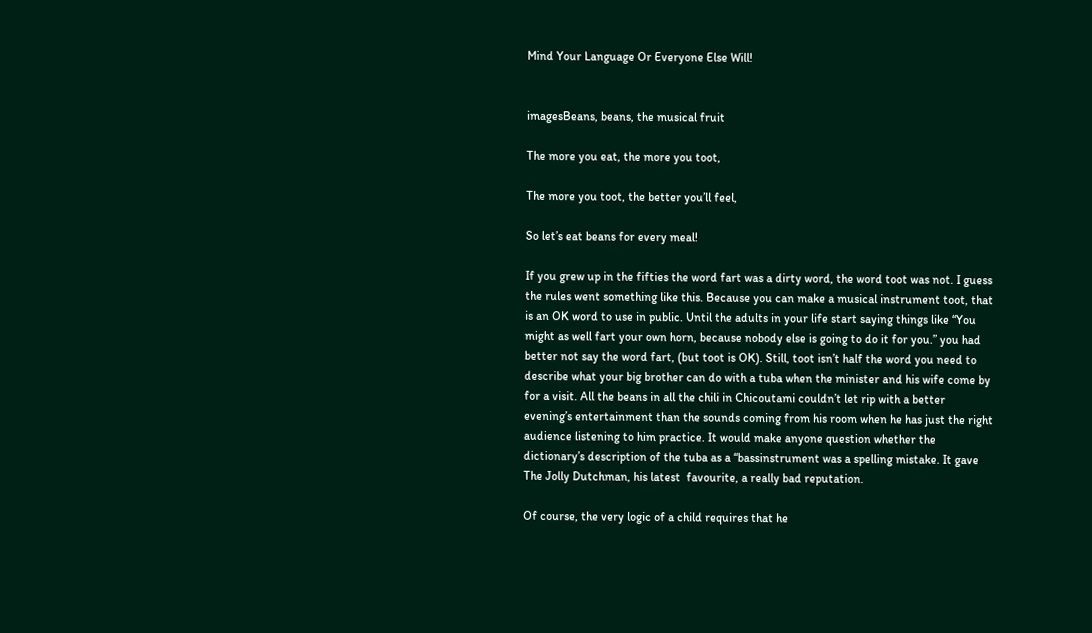Mind Your Language Or Everyone Else Will!


imagesBeans, beans, the musical fruit

The more you eat, the more you toot,

The more you toot, the better you’ll feel,

So let’s eat beans for every meal!

If you grew up in the fifties the word fart was a dirty word, the word toot was not. I guess the rules went something like this. Because you can make a musical instrument toot, that is an OK word to use in public. Until the adults in your life start saying things like “You might as well fart your own horn, because nobody else is going to do it for you.” you had better not say the word fart, (but toot is OK). Still, toot isn’t half the word you need to describe what your big brother can do with a tuba when the minister and his wife come by for a visit. All the beans in all the chili in Chicoutami couldn’t let rip with a better evening’s entertainment than the sounds coming from his room when he has just the right audience listening to him practice. It would make anyone question whether the dictionary’s description of the tuba as a “bassinstrument was a spelling mistake. It gave The Jolly Dutchman, his latest  favourite, a really bad reputation.

Of course, the very logic of a child requires that he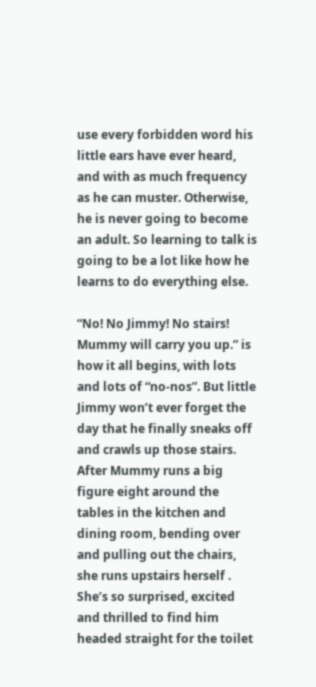use every forbidden word his little ears have ever heard, and with as much frequency as he can muster. Otherwise, he is never going to become an adult. So learning to talk is going to be a lot like how he learns to do everything else.

“No! No Jimmy! No stairs! Mummy will carry you up.” is how it all begins, with lots and lots of “no-nos”. But little Jimmy won’t ever forget the day that he finally sneaks off and crawls up those stairs. After Mummy runs a big figure eight around the tables in the kitchen and dining room, bending over and pulling out the chairs, she runs upstairs herself . She’s so surprised, excited and thrilled to find him headed straight for the toilet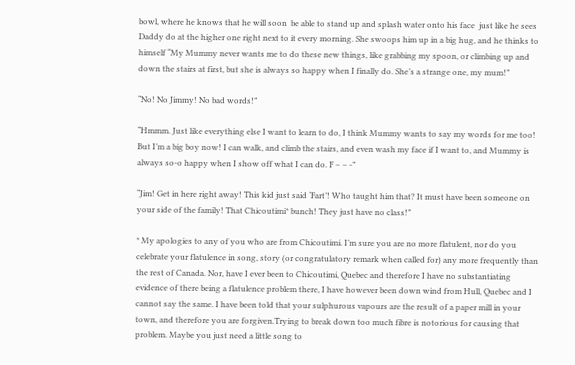bowl, where he knows that he will soon  be able to stand up and splash water onto his face  just like he sees Daddy do at the higher one right next to it every morning. She swoops him up in a big hug, and he thinks to himself “My Mummy never wants me to do these new things, like grabbing my spoon, or climbing up and down the stairs at first, but she is always so happy when I finally do. She’s a strange one, my mum!”

“No! No Jimmy! No bad words!”

“Hmmm. Just like everything else I want to learn to do, I think Mummy wants to say my words for me too! But I’m a big boy now! I can walk, and climb the stairs, and even wash my face if I want to, and Mummy is always so-o happy when I show off what I can do. F – – -”

“Jim! Get in here right away! This kid just said ‘Fart’! Who taught him that? It must have been someone on your side of the family! That Chicoutimi* bunch! They just have no class!”

* My apologies to any of you who are from Chicoutimi. I’m sure you are no more flatulent, nor do you celebrate your flatulence in song, story (or congratulatory remark when called for) any more frequently than the rest of Canada. Nor, have I ever been to Chicoutimi, Quebec and therefore I have no substantiating evidence of there being a flatulence problem there, I have however been down wind from Hull, Quebec and I cannot say the same. I have been told that your sulphurous vapours are the result of a paper mill in your town, and therefore you are forgiven.Trying to break down too much fibre is notorious for causing that problem. Maybe you just need a little song to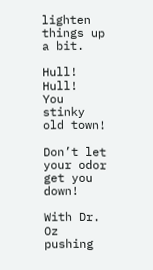lighten things up a bit.

Hull!  Hull!  You stinky old town!

Don’t let your odor get you down!

With Dr. Oz pushing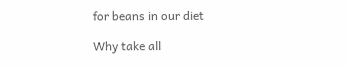for beans in our diet

Why take all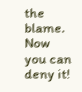the blame. Now you can deny it!